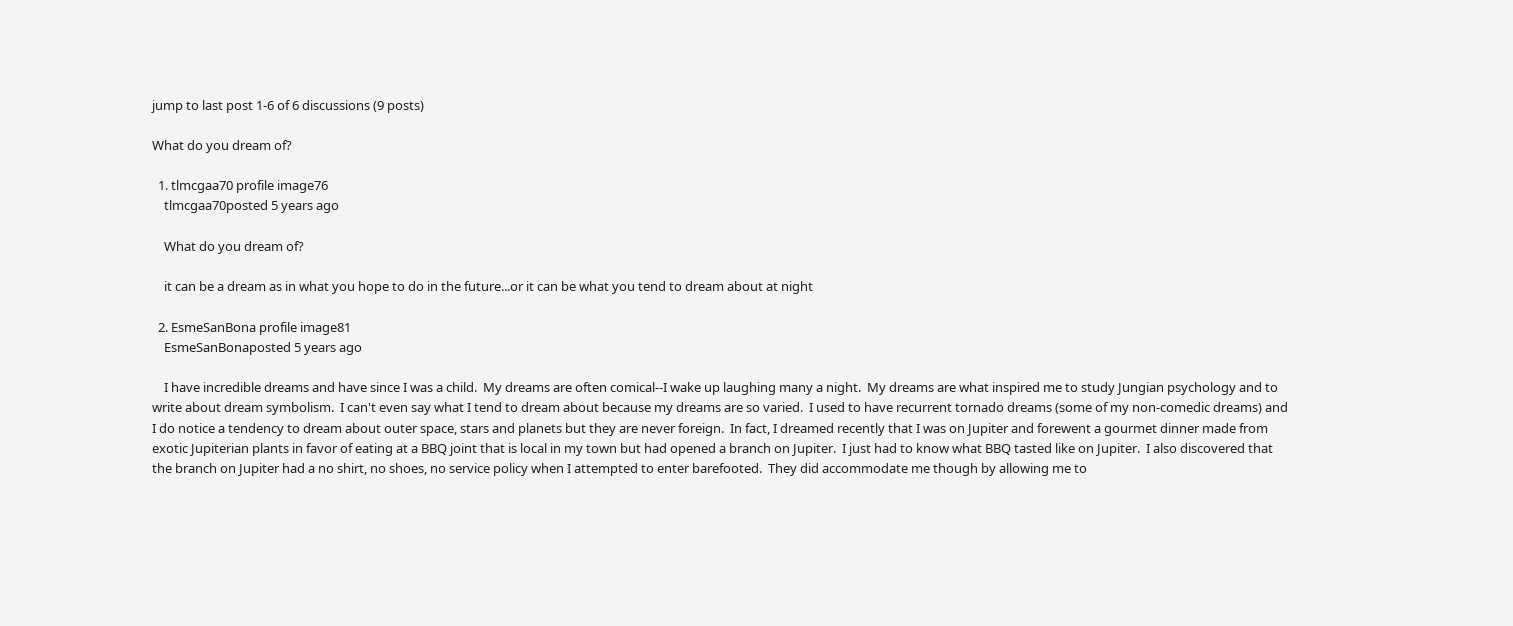jump to last post 1-6 of 6 discussions (9 posts)

What do you dream of?

  1. tlmcgaa70 profile image76
    tlmcgaa70posted 5 years ago

    What do you dream of?

    it can be a dream as in what you hope to do in the future...or it can be what you tend to dream about at night

  2. EsmeSanBona profile image81
    EsmeSanBonaposted 5 years ago

    I have incredible dreams and have since I was a child.  My dreams are often comical--I wake up laughing many a night.  My dreams are what inspired me to study Jungian psychology and to write about dream symbolism.  I can't even say what I tend to dream about because my dreams are so varied.  I used to have recurrent tornado dreams (some of my non-comedic dreams) and I do notice a tendency to dream about outer space, stars and planets but they are never foreign.  In fact, I dreamed recently that I was on Jupiter and forewent a gourmet dinner made from exotic Jupiterian plants in favor of eating at a BBQ joint that is local in my town but had opened a branch on Jupiter.  I just had to know what BBQ tasted like on Jupiter.  I also discovered that the branch on Jupiter had a no shirt, no shoes, no service policy when I attempted to enter barefooted.  They did accommodate me though by allowing me to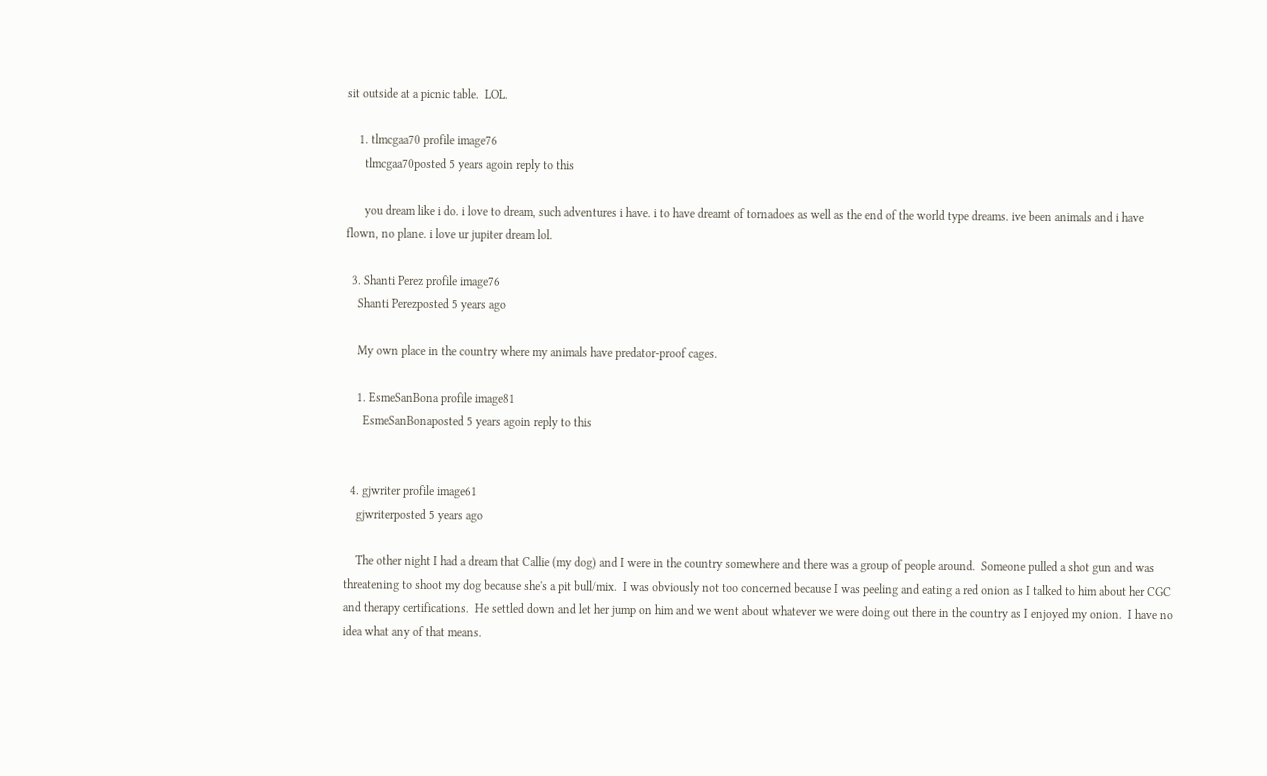sit outside at a picnic table.  LOL.

    1. tlmcgaa70 profile image76
      tlmcgaa70posted 5 years agoin reply to this

      you dream like i do. i love to dream, such adventures i have. i to have dreamt of tornadoes as well as the end of the world type dreams. ive been animals and i have flown, no plane. i love ur jupiter dream lol.

  3. Shanti Perez profile image76
    Shanti Perezposted 5 years ago

    My own place in the country where my animals have predator-proof cages.

    1. EsmeSanBona profile image81
      EsmeSanBonaposted 5 years agoin reply to this


  4. gjwriter profile image61
    gjwriterposted 5 years ago

    The other night I had a dream that Callie (my dog) and I were in the country somewhere and there was a group of people around.  Someone pulled a shot gun and was threatening to shoot my dog because she's a pit bull/mix.  I was obviously not too concerned because I was peeling and eating a red onion as I talked to him about her CGC and therapy certifications.  He settled down and let her jump on him and we went about whatever we were doing out there in the country as I enjoyed my onion.  I have no idea what any of that means.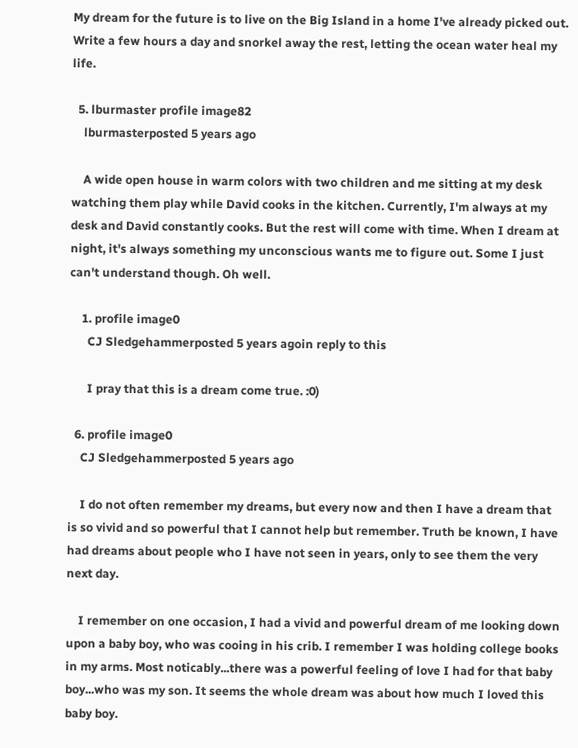My dream for the future is to live on the Big Island in a home I've already picked out.  Write a few hours a day and snorkel away the rest, letting the ocean water heal my life.

  5. lburmaster profile image82
    lburmasterposted 5 years ago

    A wide open house in warm colors with two children and me sitting at my desk watching them play while David cooks in the kitchen. Currently, I'm always at my desk and David constantly cooks. But the rest will come with time. When I dream at night, it's always something my unconscious wants me to figure out. Some I just can't understand though. Oh well.

    1. profile image0
      CJ Sledgehammerposted 5 years agoin reply to this

      I pray that this is a dream come true. :0)

  6. profile image0
    CJ Sledgehammerposted 5 years ago

    I do not often remember my dreams, but every now and then I have a dream that is so vivid and so powerful that I cannot help but remember. Truth be known, I have had dreams about people who I have not seen in years, only to see them the very next day.

    I remember on one occasion, I had a vivid and powerful dream of me looking down upon a baby boy, who was cooing in his crib. I remember I was holding college books in my arms. Most noticably...there was a powerful feeling of love I had for that baby boy...who was my son. It seems the whole dream was about how much I loved this baby boy.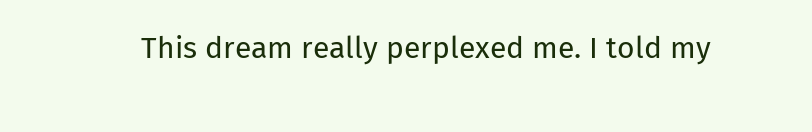This dream really perplexed me. I told my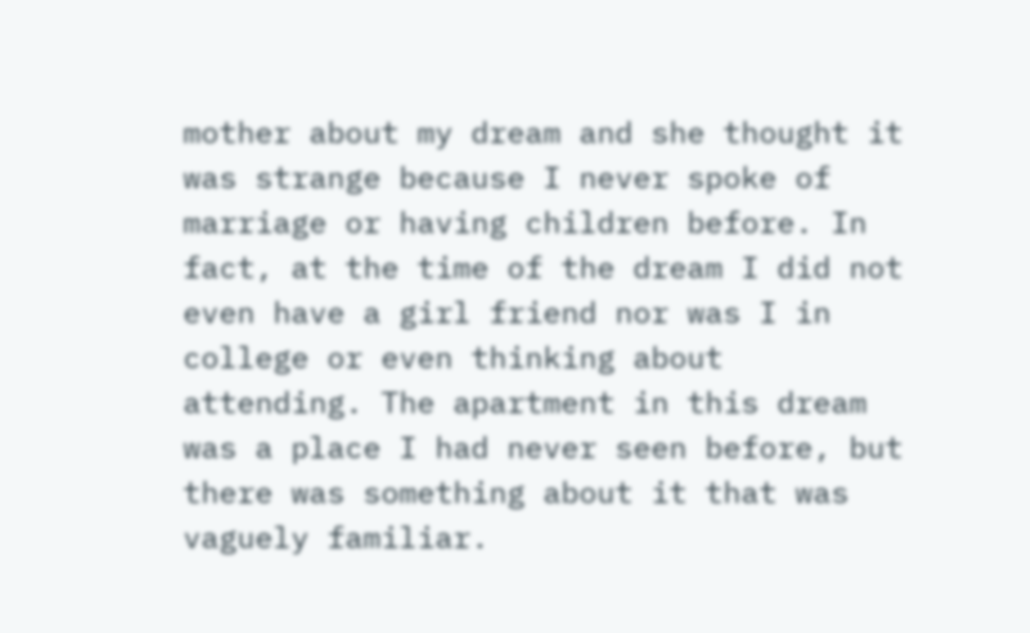mother about my dream and she thought it was strange because I never spoke of marriage or having children before. In fact, at the time of the dream I did not even have a girl friend nor was I in college or even thinking about attending. The apartment in this dream was a place I had never seen before, but there was something about it that was vaguely familiar.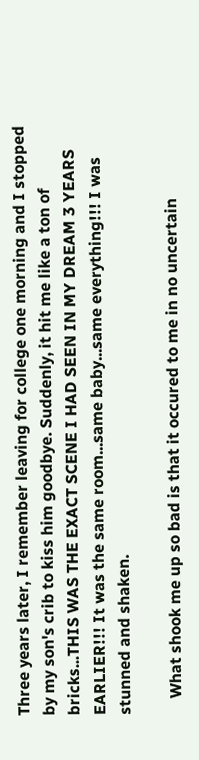Three years later, I remember leaving for college one morning and I stopped by my son's crib to kiss him goodbye. Suddenly, it hit me like a ton of bricks...THIS WAS THE EXACT SCENE I HAD SEEN IN MY DREAM 3 YEARS EARLIER!!! It was the same room...same baby...same everything!!! I was stunned and shaken.

    What shook me up so bad is that it occured to me in no uncertain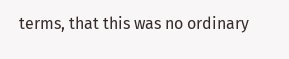terms, that this was no ordinary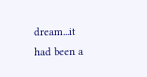dream...it had been a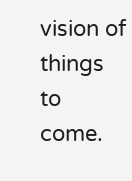vision of things to come.